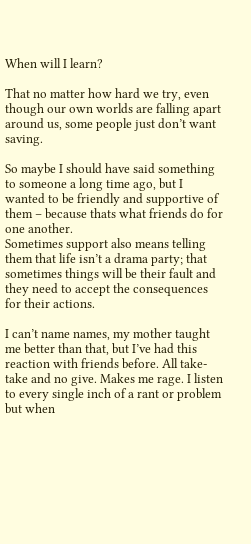When will I learn?

That no matter how hard we try, even though our own worlds are falling apart around us, some people just don’t want saving.

So maybe I should have said something to someone a long time ago, but I wanted to be friendly and supportive of them – because thats what friends do for one another.
Sometimes support also means telling them that life isn’t a drama party; that sometimes things will be their fault and they need to accept the consequences for their actions.

I can’t name names, my mother taught me better than that, but I’ve had this reaction with friends before. All take-take and no give. Makes me rage. I listen to every single inch of a rant or problem but when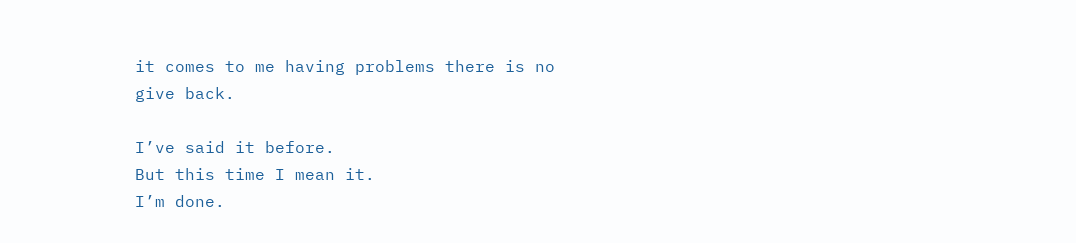it comes to me having problems there is no give back.

I’ve said it before.
But this time I mean it.
I’m done.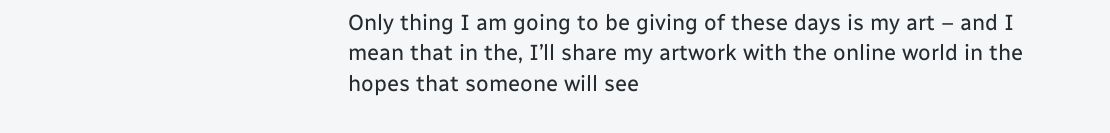Only thing I am going to be giving of these days is my art – and I mean that in the, I’ll share my artwork with the online world in the hopes that someone will see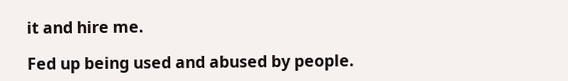it and hire me.

Fed up being used and abused by people.